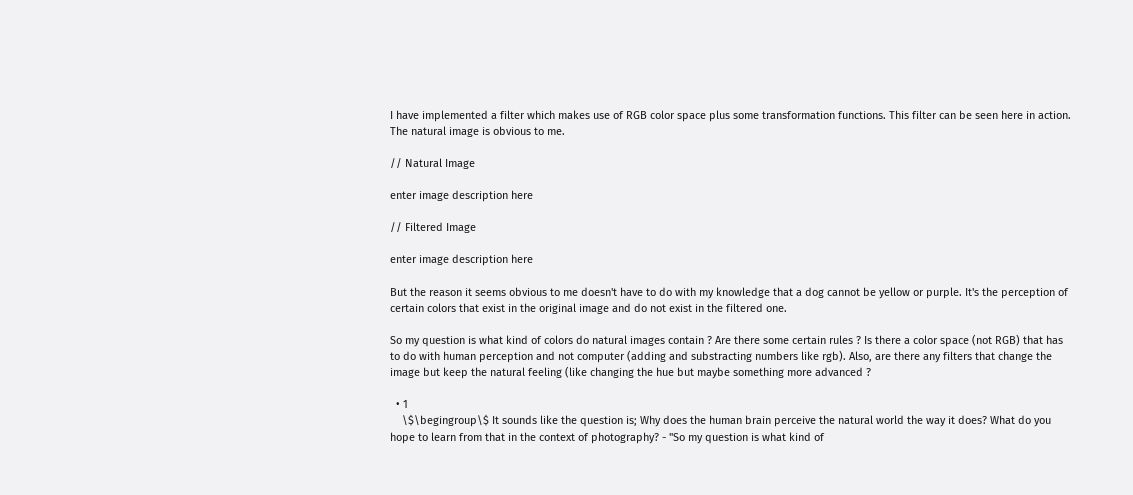I have implemented a filter which makes use of RGB color space plus some transformation functions. This filter can be seen here in action. The natural image is obvious to me.

// Natural Image

enter image description here

// Filtered Image

enter image description here

But the reason it seems obvious to me doesn't have to do with my knowledge that a dog cannot be yellow or purple. It's the perception of certain colors that exist in the original image and do not exist in the filtered one.

So my question is what kind of colors do natural images contain ? Are there some certain rules ? Is there a color space (not RGB) that has to do with human perception and not computer (adding and substracting numbers like rgb). Also, are there any filters that change the image but keep the natural feeling (like changing the hue but maybe something more advanced ?

  • 1
    \$\begingroup\$ It sounds like the question is; Why does the human brain perceive the natural world the way it does? What do you hope to learn from that in the context of photography? - "So my question is what kind of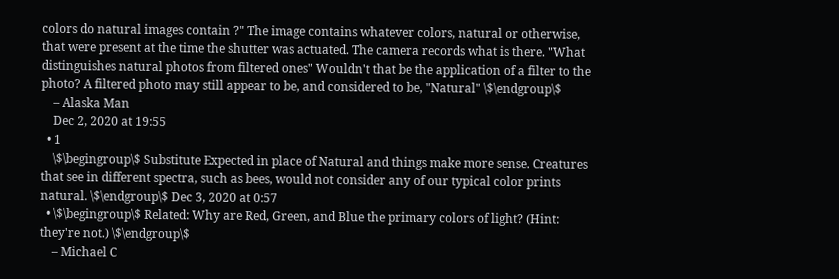colors do natural images contain ?" The image contains whatever colors, natural or otherwise, that were present at the time the shutter was actuated. The camera records what is there. "What distinguishes natural photos from filtered ones" Wouldn't that be the application of a filter to the photo? A filtered photo may still appear to be, and considered to be, "Natural" \$\endgroup\$
    – Alaska Man
    Dec 2, 2020 at 19:55
  • 1
    \$\begingroup\$ Substitute Expected in place of Natural and things make more sense. Creatures that see in different spectra, such as bees, would not consider any of our typical color prints natural. \$\endgroup\$ Dec 3, 2020 at 0:57
  • \$\begingroup\$ Related: Why are Red, Green, and Blue the primary colors of light? (Hint: they're not.) \$\endgroup\$
    – Michael C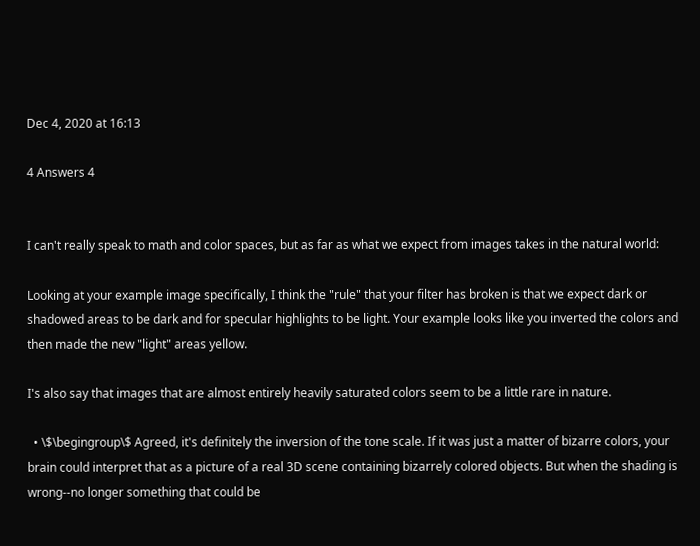Dec 4, 2020 at 16:13

4 Answers 4


I can't really speak to math and color spaces, but as far as what we expect from images takes in the natural world:

Looking at your example image specifically, I think the "rule" that your filter has broken is that we expect dark or shadowed areas to be dark and for specular highlights to be light. Your example looks like you inverted the colors and then made the new "light" areas yellow.

I's also say that images that are almost entirely heavily saturated colors seem to be a little rare in nature.

  • \$\begingroup\$ Agreed, it's definitely the inversion of the tone scale. If it was just a matter of bizarre colors, your brain could interpret that as a picture of a real 3D scene containing bizarrely colored objects. But when the shading is wrong--no longer something that could be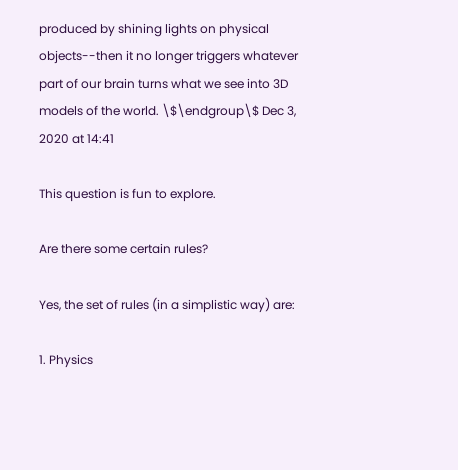produced by shining lights on physical objects--then it no longer triggers whatever part of our brain turns what we see into 3D models of the world. \$\endgroup\$ Dec 3, 2020 at 14:41

This question is fun to explore.

Are there some certain rules?

Yes, the set of rules (in a simplistic way) are:

1. Physics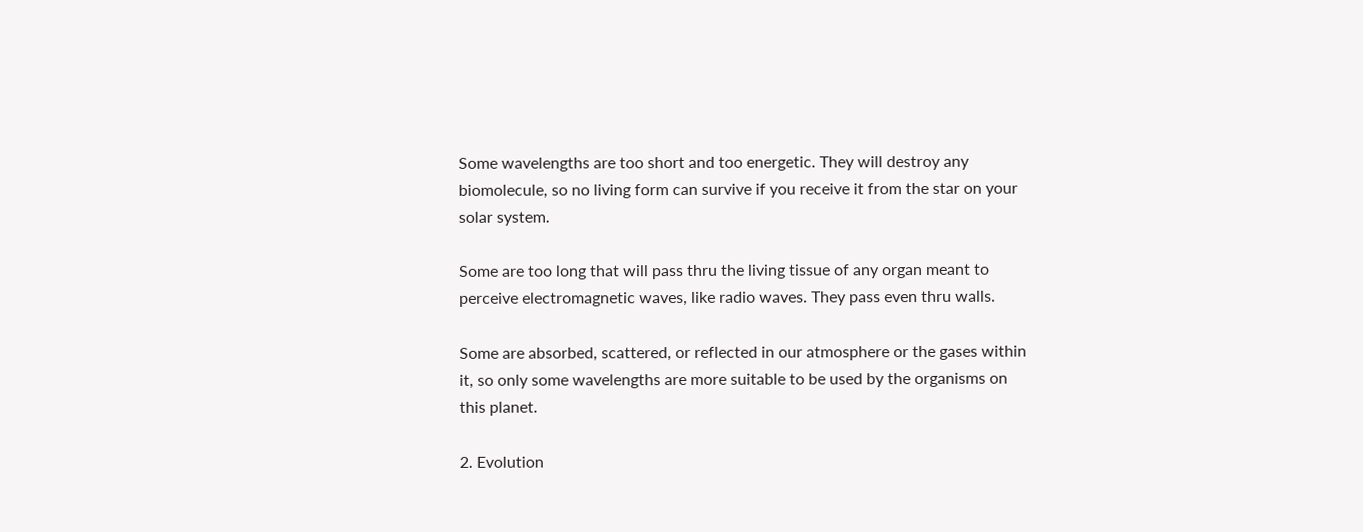Some wavelengths are too short and too energetic. They will destroy any biomolecule, so no living form can survive if you receive it from the star on your solar system.

Some are too long that will pass thru the living tissue of any organ meant to perceive electromagnetic waves, like radio waves. They pass even thru walls.

Some are absorbed, scattered, or reflected in our atmosphere or the gases within it, so only some wavelengths are more suitable to be used by the organisms on this planet.

2. Evolution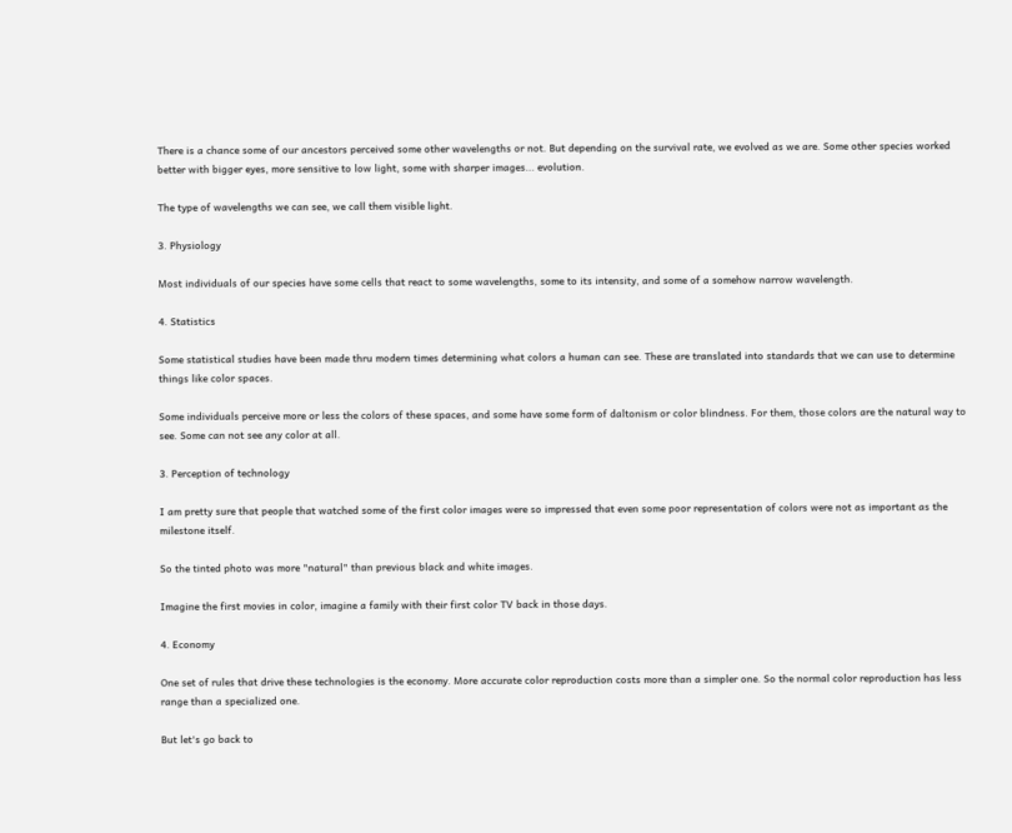There is a chance some of our ancestors perceived some other wavelengths or not. But depending on the survival rate, we evolved as we are. Some other species worked better with bigger eyes, more sensitive to low light, some with sharper images... evolution.

The type of wavelengths we can see, we call them visible light.

3. Physiology

Most individuals of our species have some cells that react to some wavelengths, some to its intensity, and some of a somehow narrow wavelength.

4. Statistics

Some statistical studies have been made thru modern times determining what colors a human can see. These are translated into standards that we can use to determine things like color spaces.

Some individuals perceive more or less the colors of these spaces, and some have some form of daltonism or color blindness. For them, those colors are the natural way to see. Some can not see any color at all.

3. Perception of technology

I am pretty sure that people that watched some of the first color images were so impressed that even some poor representation of colors were not as important as the milestone itself.

So the tinted photo was more "natural" than previous black and white images.

Imagine the first movies in color, imagine a family with their first color TV back in those days.

4. Economy

One set of rules that drive these technologies is the economy. More accurate color reproduction costs more than a simpler one. So the normal color reproduction has less range than a specialized one.

But let's go back to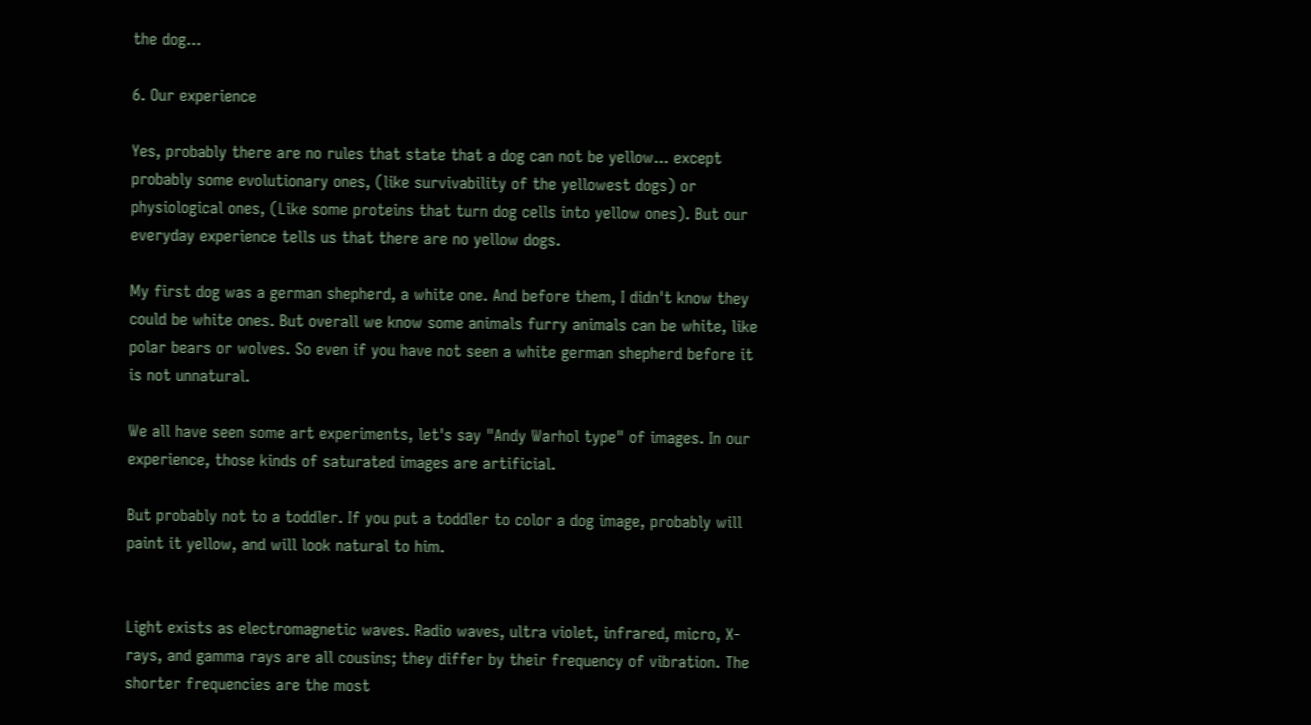the dog...

6. Our experience

Yes, probably there are no rules that state that a dog can not be yellow... except probably some evolutionary ones, (like survivability of the yellowest dogs) or physiological ones, (Like some proteins that turn dog cells into yellow ones). But our everyday experience tells us that there are no yellow dogs.

My first dog was a german shepherd, a white one. And before them, I didn't know they could be white ones. But overall we know some animals furry animals can be white, like polar bears or wolves. So even if you have not seen a white german shepherd before it is not unnatural.

We all have seen some art experiments, let's say "Andy Warhol type" of images. In our experience, those kinds of saturated images are artificial.

But probably not to a toddler. If you put a toddler to color a dog image, probably will paint it yellow, and will look natural to him.


Light exists as electromagnetic waves. Radio waves, ultra violet, infrared, micro, X-rays, and gamma rays are all cousins; they differ by their frequency of vibration. The shorter frequencies are the most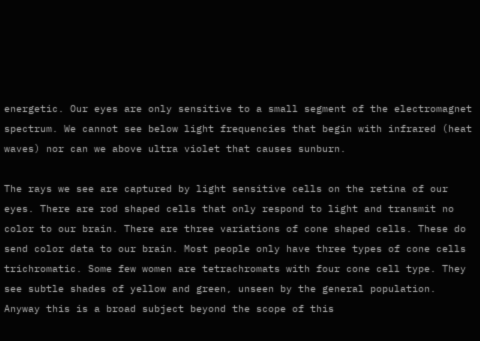energetic. Our eyes are only sensitive to a small segment of the electromagnet spectrum. We cannot see below light frequencies that begin with infrared (heat waves) nor can we above ultra violet that causes sunburn.

The rays we see are captured by light sensitive cells on the retina of our eyes. There are rod shaped cells that only respond to light and transmit no color to our brain. There are three variations of cone shaped cells. These do send color data to our brain. Most people only have three types of cone cells trichromatic. Some few women are tetrachromats with four cone cell type. They see subtle shades of yellow and green, unseen by the general population. Anyway this is a broad subject beyond the scope of this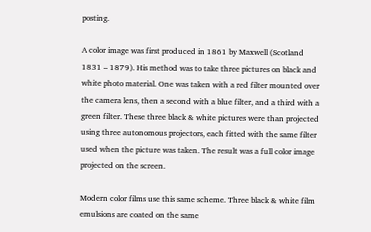posting.

A color image was first produced in 1861 by Maxwell (Scotland 1831 – 1879). His method was to take three pictures on black and white photo material. One was taken with a red filter mounted over the camera lens, then a second with a blue filter, and a third with a green filter. These three black & white pictures were than projected using three autonomous projectors, each fitted with the same filter used when the picture was taken. The result was a full color image projected on the screen.

Modern color films use this same scheme. Three black & white film emulsions are coated on the same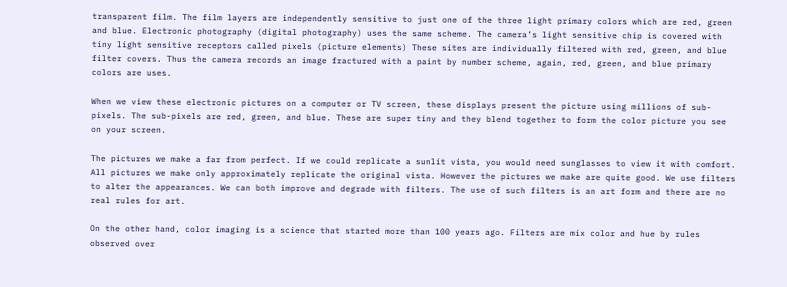transparent film. The film layers are independently sensitive to just one of the three light primary colors which are red, green and blue. Electronic photography (digital photography) uses the same scheme. The camera’s light sensitive chip is covered with tiny light sensitive receptors called pixels (picture elements) These sites are individually filtered with red, green, and blue filter covers. Thus the camera records an image fractured with a paint by number scheme, again, red, green, and blue primary colors are uses.

When we view these electronic pictures on a computer or TV screen, these displays present the picture using millions of sub-pixels. The sub-pixels are red, green, and blue. These are super tiny and they blend together to form the color picture you see on your screen.

The pictures we make a far from perfect. If we could replicate a sunlit vista, you would need sunglasses to view it with comfort. All pictures we make only approximately replicate the original vista. However the pictures we make are quite good. We use filters to alter the appearances. We can both improve and degrade with filters. The use of such filters is an art form and there are no real rules for art.

On the other hand, color imaging is a science that started more than 100 years ago. Filters are mix color and hue by rules observed over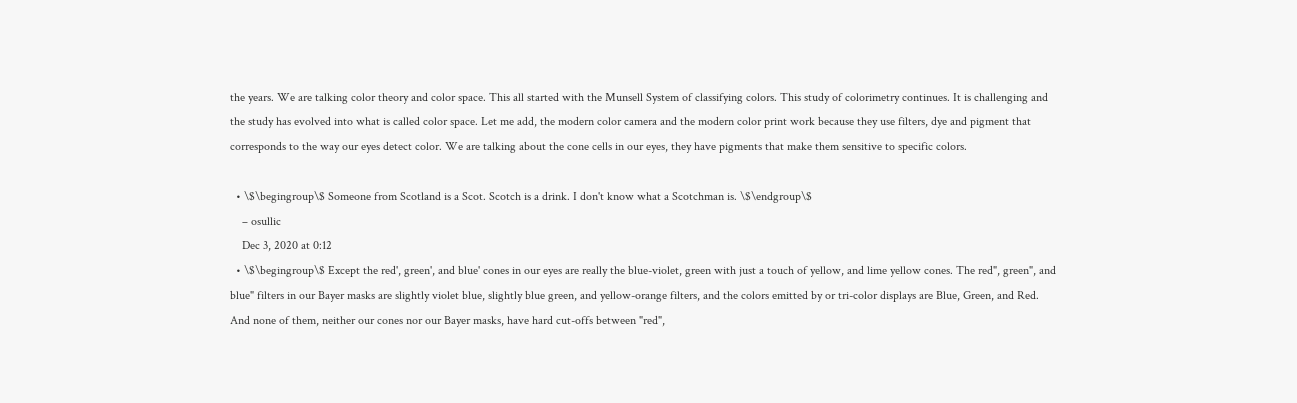the years. We are talking color theory and color space. This all started with the Munsell System of classifying colors. This study of colorimetry continues. It is challenging and the study has evolved into what is called color space. Let me add, the modern color camera and the modern color print work because they use filters, dye and pigment that corresponds to the way our eyes detect color. We are talking about the cone cells in our eyes, they have pigments that make them sensitive to specific colors.

  • \$\begingroup\$ Someone from Scotland is a Scot. Scotch is a drink. I don't know what a Scotchman is. \$\endgroup\$
    – osullic
    Dec 3, 2020 at 0:12
  • \$\begingroup\$ Except the red', green', and blue' cones in our eyes are really the blue-violet, green with just a touch of yellow, and lime yellow cones. The red", green", and blue" filters in our Bayer masks are slightly violet blue, slightly blue green, and yellow-orange filters, and the colors emitted by or tri-color displays are Blue, Green, and Red. And none of them, neither our cones nor our Bayer masks, have hard cut-offs between "red",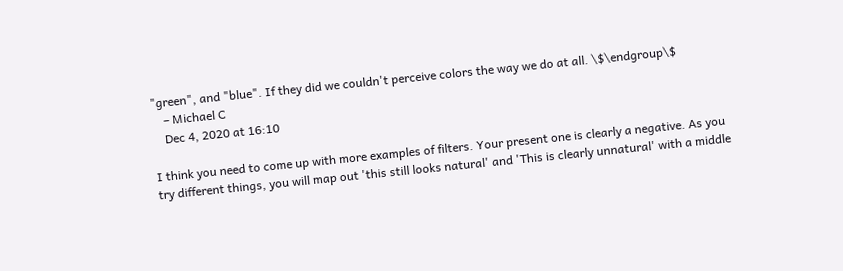"green", and "blue". If they did we couldn't perceive colors the way we do at all. \$\endgroup\$
    – Michael C
    Dec 4, 2020 at 16:10

I think you need to come up with more examples of filters. Your present one is clearly a negative. As you try different things, you will map out 'this still looks natural' and 'This is clearly unnatural' with a middle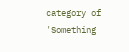category of 'Something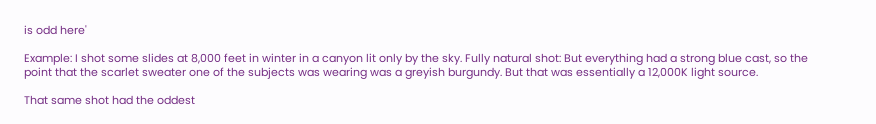is odd here'

Example: I shot some slides at 8,000 feet in winter in a canyon lit only by the sky. Fully natural shot: But everything had a strong blue cast, so the point that the scarlet sweater one of the subjects was wearing was a greyish burgundy. But that was essentially a 12,000K light source.

That same shot had the oddest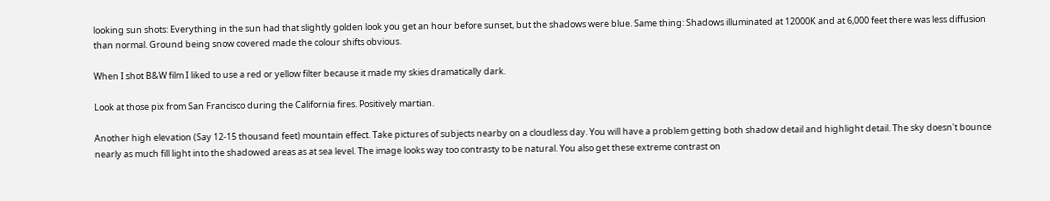looking sun shots: Everything in the sun had that slightly golden look you get an hour before sunset, but the shadows were blue. Same thing: Shadows illuminated at 12000K and at 6,000 feet there was less diffusion than normal. Ground being snow covered made the colour shifts obvious.

When I shot B&W film I liked to use a red or yellow filter because it made my skies dramatically dark.

Look at those pix from San Francisco during the California fires. Positively martian.

Another high elevation (Say 12-15 thousand feet) mountain effect. Take pictures of subjects nearby on a cloudless day. You will have a problem getting both shadow detail and highlight detail. The sky doesn't bounce nearly as much fill light into the shadowed areas as at sea level. The image looks way too contrasty to be natural. You also get these extreme contrast on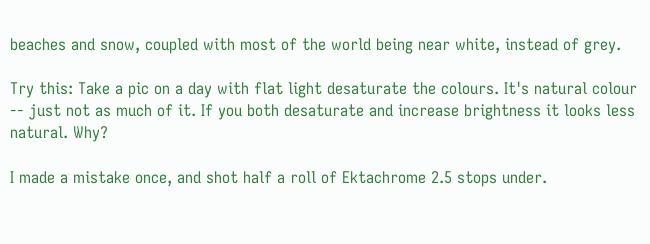beaches and snow, coupled with most of the world being near white, instead of grey.

Try this: Take a pic on a day with flat light desaturate the colours. It's natural colour -- just not as much of it. If you both desaturate and increase brightness it looks less natural. Why?

I made a mistake once, and shot half a roll of Ektachrome 2.5 stops under.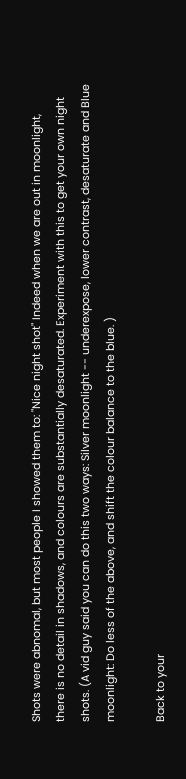Shots were abnomal, but most people I showed them to: "Nice night shot" Indeed when we are out in moonlight, there is no detail in shadows, and colours are substantially desaturated. Experiment with this to get your own night shots. (A vid guy said you can do this two ways: Silver moonlight -- underexpose, lower contrast, desaturate and Blue moonlight: Do less of the above, and shift the colour balance to the blue. )

Back to your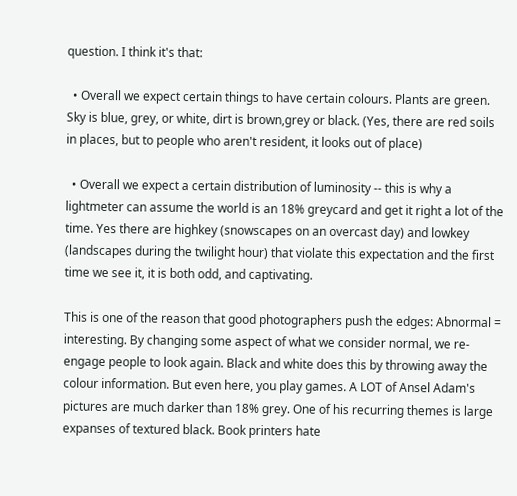question. I think it's that:

  • Overall we expect certain things to have certain colours. Plants are green. Sky is blue, grey, or white, dirt is brown,grey or black. (Yes, there are red soils in places, but to people who aren't resident, it looks out of place)

  • Overall we expect a certain distribution of luminosity -- this is why a lightmeter can assume the world is an 18% greycard and get it right a lot of the time. Yes there are highkey (snowscapes on an overcast day) and lowkey (landscapes during the twilight hour) that violate this expectation and the first time we see it, it is both odd, and captivating.

This is one of the reason that good photographers push the edges: Abnormal = interesting. By changing some aspect of what we consider normal, we re-engage people to look again. Black and white does this by throwing away the colour information. But even here, you play games. A LOT of Ansel Adam's pictures are much darker than 18% grey. One of his recurring themes is large expanses of textured black. Book printers hate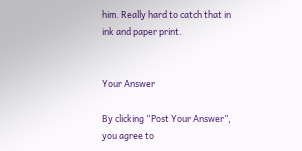him. Really hard to catch that in ink and paper print.


Your Answer

By clicking “Post Your Answer”, you agree to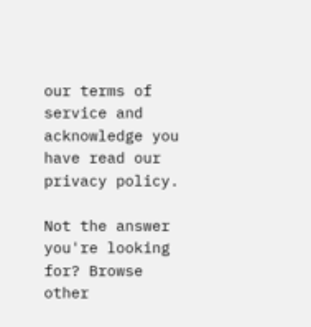our terms of service and acknowledge you have read our privacy policy.

Not the answer you're looking for? Browse other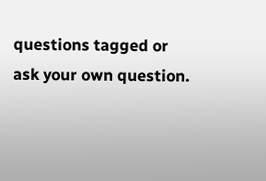questions tagged or ask your own question.